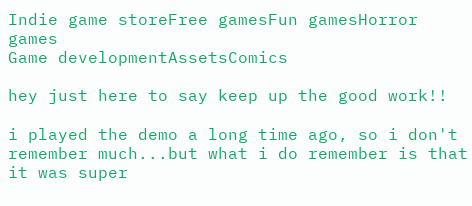Indie game storeFree gamesFun gamesHorror games
Game developmentAssetsComics

hey just here to say keep up the good work!!

i played the demo a long time ago, so i don't remember much...but what i do remember is that it was super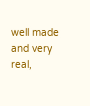well made and very real,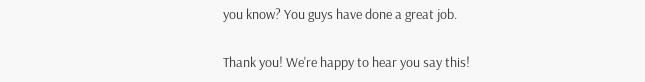you know? You guys have done a great job.

Thank you! We're happy to hear you say this!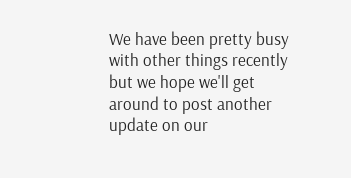We have been pretty busy with other things recently but we hope we'll get around to post another update on our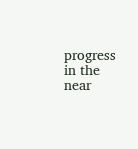progress in the near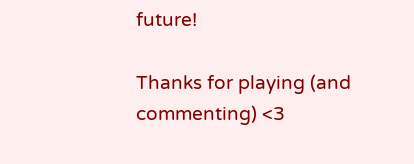future!

Thanks for playing (and commenting) <3